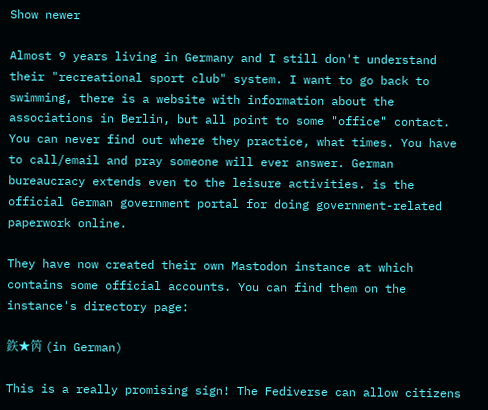Show newer

Almost 9 years living in Germany and I still don't understand their "recreational sport club" system. I want to go back to swimming, there is a website with information about the associations in Berlin, but all point to some "office" contact. You can never find out where they practice, what times. You have to call/email and pray someone will ever answer. German bureaucracy extends even to the leisure activities. is the official German government portal for doing government-related paperwork online.

They have now created their own Mastodon instance at which contains some official accounts. You can find them on the instance's directory page:

鉃★笍 (in German)

This is a really promising sign! The Fediverse can allow citizens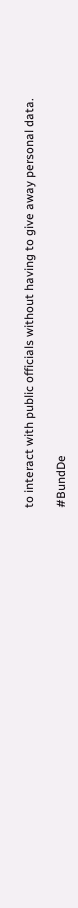to interact with public officials without having to give away personal data.

#BundDe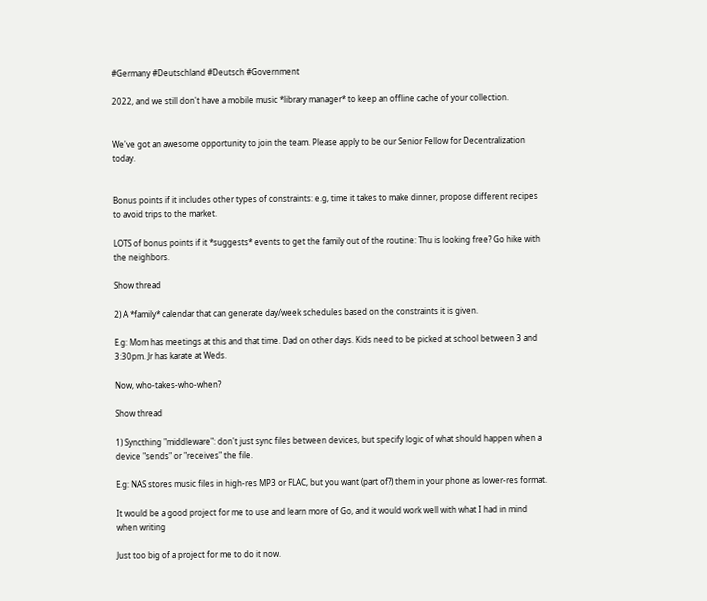#Germany #Deutschland #Deutsch #Government

2022, and we still don't have a mobile music *library manager* to keep an offline cache of your collection.


We've got an awesome opportunity to join the team. Please apply to be our Senior Fellow for Decentralization today.


Bonus points if it includes other types of constraints: e.g, time it takes to make dinner, propose different recipes to avoid trips to the market.

LOTS of bonus points if it *suggests* events to get the family out of the routine: Thu is looking free? Go hike with the neighbors.

Show thread

2) A *family* calendar that can generate day/week schedules based on the constraints it is given.

E.g: Mom has meetings at this and that time. Dad on other days. Kids need to be picked at school between 3 and 3:30pm. Jr has karate at Weds.

Now, who-takes-who-when?

Show thread

1) Syncthing "middleware": don't just sync files between devices, but specify logic of what should happen when a device "sends" or "receives" the file.

E.g: NAS stores music files in high-res MP3 or FLAC, but you want (part of?) them in your phone as lower-res format.

It would be a good project for me to use and learn more of Go, and it would work well with what I had in mind when writing

Just too big of a project for me to do it now.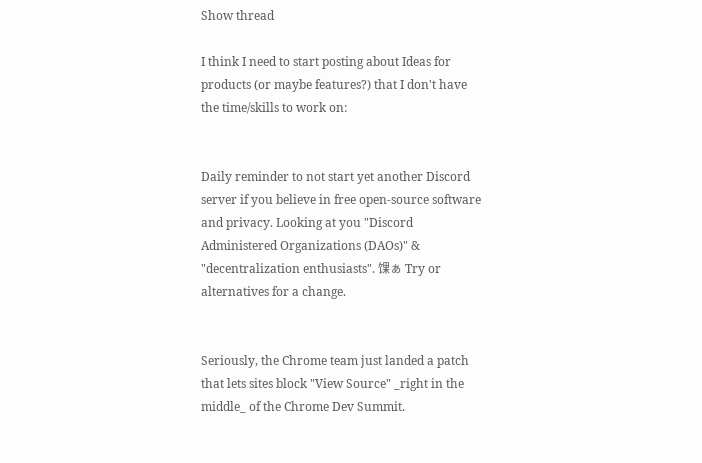Show thread

I think I need to start posting about Ideas for products (or maybe features?) that I don't have the time/skills to work on:


Daily reminder to not start yet another Discord server if you believe in free open-source software and privacy. Looking at you "Discord Administered Organizations (DAOs)" & "decentralization enthusiasts". 馃ぁ Try or alternatives for a change.


Seriously, the Chrome team just landed a patch that lets sites block "View Source" _right in the middle_ of the Chrome Dev Summit.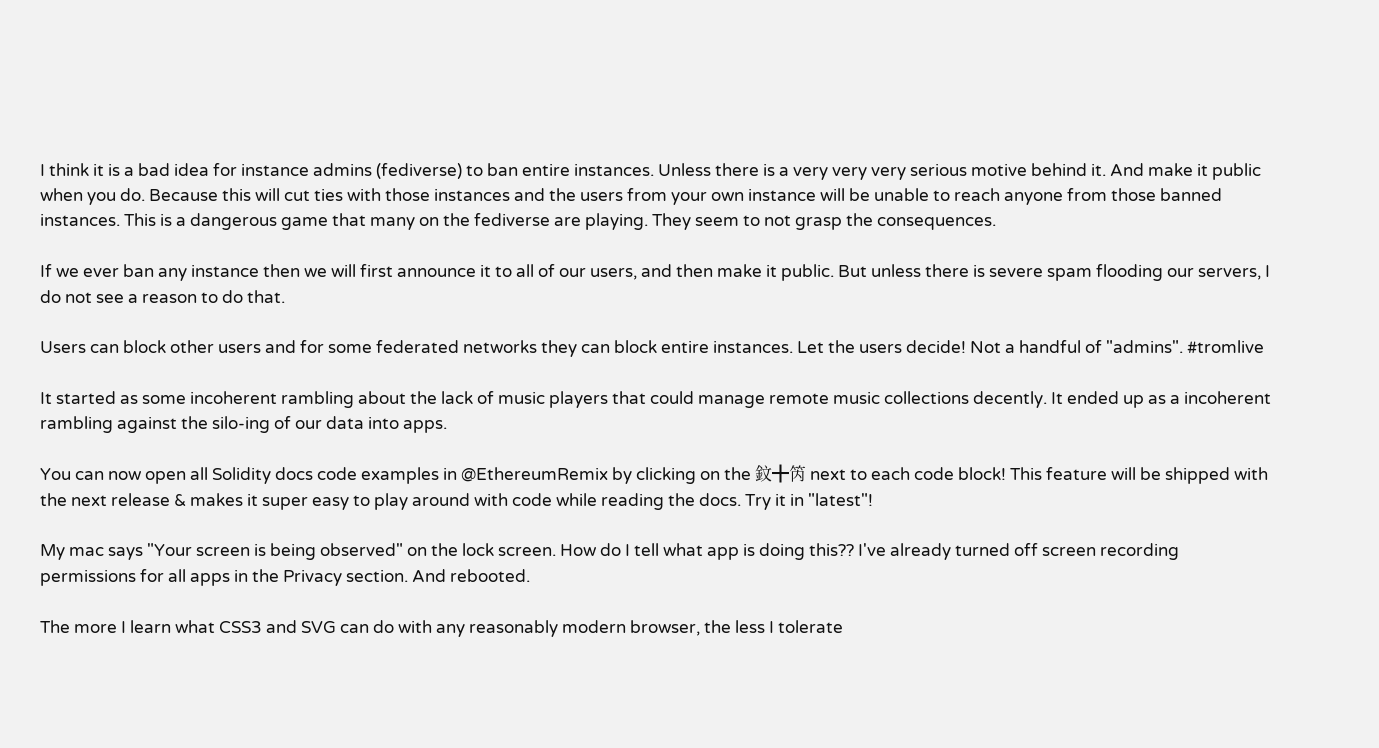I think it is a bad idea for instance admins (fediverse) to ban entire instances. Unless there is a very very very serious motive behind it. And make it public when you do. Because this will cut ties with those instances and the users from your own instance will be unable to reach anyone from those banned instances. This is a dangerous game that many on the fediverse are playing. They seem to not grasp the consequences.

If we ever ban any instance then we will first announce it to all of our users, and then make it public. But unless there is severe spam flooding our servers, I do not see a reason to do that.

Users can block other users and for some federated networks they can block entire instances. Let the users decide! Not a handful of "admins". #tromlive

It started as some incoherent rambling about the lack of music players that could manage remote music collections decently. It ended up as a incoherent rambling against the silo-ing of our data into apps.

You can now open all Solidity docs code examples in @EthereumRemix by clicking on the 鈫╋笍 next to each code block! This feature will be shipped with the next release & makes it super easy to play around with code while reading the docs. Try it in "latest"!

My mac says "Your screen is being observed" on the lock screen. How do I tell what app is doing this?? I've already turned off screen recording permissions for all apps in the Privacy section. And rebooted.

The more I learn what CSS3 and SVG can do with any reasonably modern browser, the less I tolerate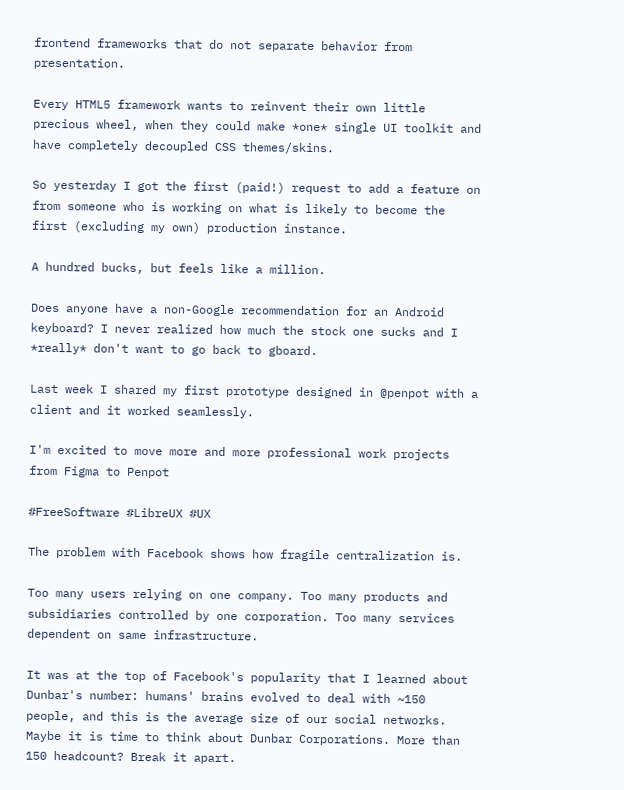frontend frameworks that do not separate behavior from presentation.

Every HTML5 framework wants to reinvent their own little precious wheel, when they could make *one* single UI toolkit and have completely decoupled CSS themes/skins.

So yesterday I got the first (paid!) request to add a feature on from someone who is working on what is likely to become the first (excluding my own) production instance.

A hundred bucks, but feels like a million.

Does anyone have a non-Google recommendation for an Android keyboard? I never realized how much the stock one sucks and I *really* don't want to go back to gboard.

Last week I shared my first prototype designed in @penpot with a client and it worked seamlessly.

I'm excited to move more and more professional work projects from Figma to Penpot

#FreeSoftware #LibreUX #UX

The problem with Facebook shows how fragile centralization is.

Too many users relying on one company. Too many products and subsidiaries controlled by one corporation. Too many services dependent on same infrastructure.

It was at the top of Facebook's popularity that I learned about Dunbar's number: humans' brains evolved to deal with ~150 people, and this is the average size of our social networks. Maybe it is time to think about Dunbar Corporations. More than 150 headcount? Break it apart.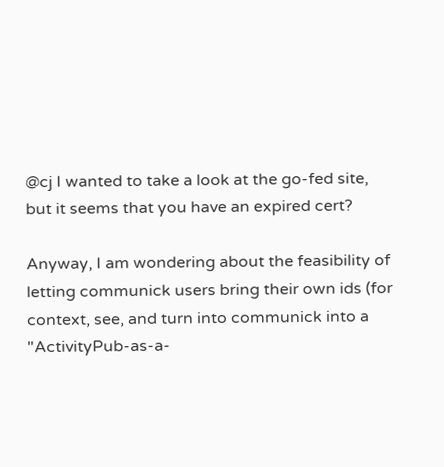@cj I wanted to take a look at the go-fed site, but it seems that you have an expired cert?

Anyway, I am wondering about the feasibility of letting communick users bring their own ids (for context, see, and turn into communick into a "ActivityPub-as-a-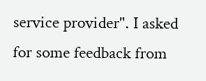service provider". I asked for some feedback from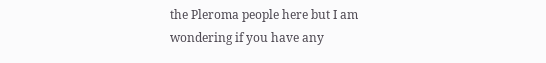the Pleroma people here but I am wondering if you have any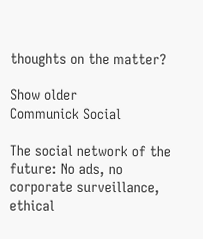thoughts on the matter?

Show older
Communick Social

The social network of the future: No ads, no corporate surveillance, ethical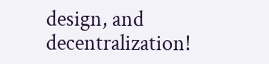design, and decentralization!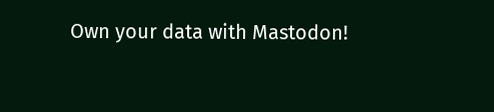Own your data with Mastodon!